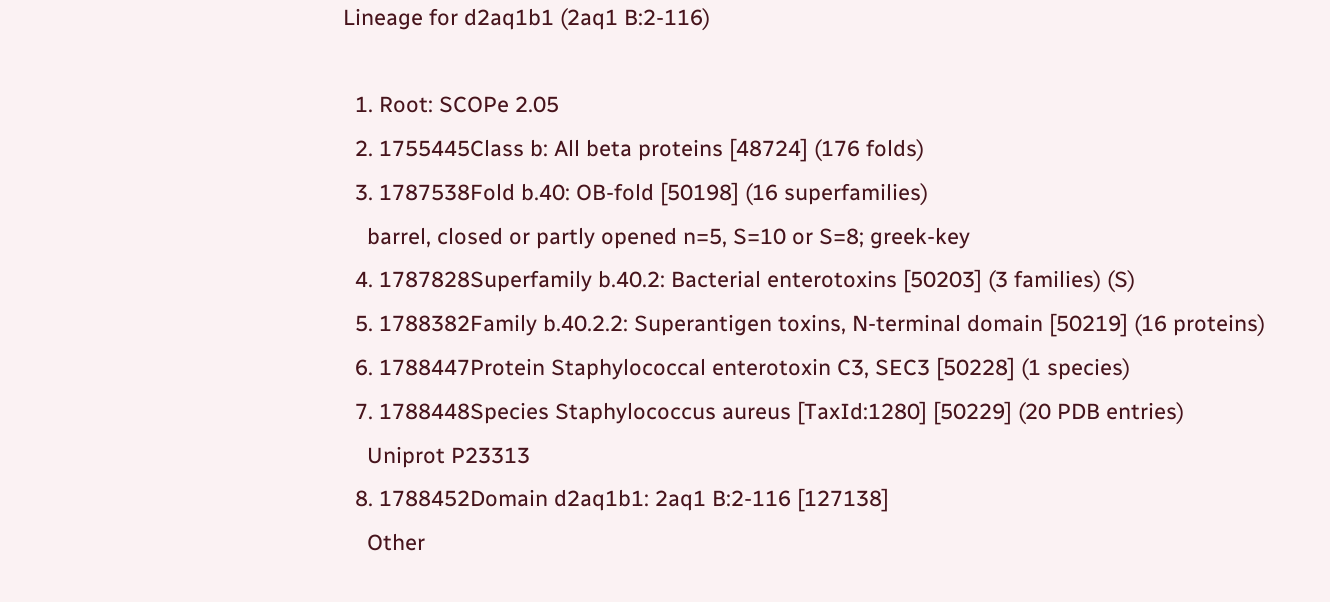Lineage for d2aq1b1 (2aq1 B:2-116)

  1. Root: SCOPe 2.05
  2. 1755445Class b: All beta proteins [48724] (176 folds)
  3. 1787538Fold b.40: OB-fold [50198] (16 superfamilies)
    barrel, closed or partly opened n=5, S=10 or S=8; greek-key
  4. 1787828Superfamily b.40.2: Bacterial enterotoxins [50203] (3 families) (S)
  5. 1788382Family b.40.2.2: Superantigen toxins, N-terminal domain [50219] (16 proteins)
  6. 1788447Protein Staphylococcal enterotoxin C3, SEC3 [50228] (1 species)
  7. 1788448Species Staphylococcus aureus [TaxId:1280] [50229] (20 PDB entries)
    Uniprot P23313
  8. 1788452Domain d2aq1b1: 2aq1 B:2-116 [127138]
    Other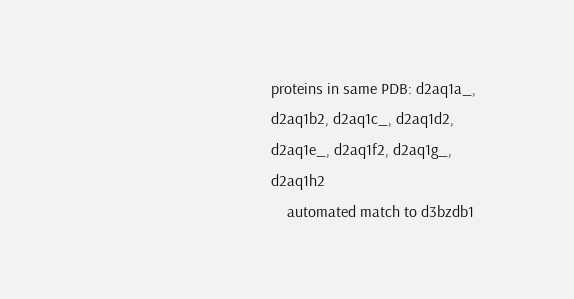proteins in same PDB: d2aq1a_, d2aq1b2, d2aq1c_, d2aq1d2, d2aq1e_, d2aq1f2, d2aq1g_, d2aq1h2
    automated match to d3bzdb1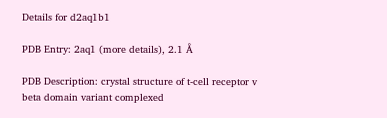Details for d2aq1b1

PDB Entry: 2aq1 (more details), 2.1 Å

PDB Description: crystal structure of t-cell receptor v beta domain variant complexed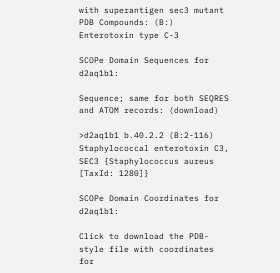with superantigen sec3 mutant
PDB Compounds: (B:) Enterotoxin type C-3

SCOPe Domain Sequences for d2aq1b1:

Sequence; same for both SEQRES and ATOM records: (download)

>d2aq1b1 b.40.2.2 (B:2-116) Staphylococcal enterotoxin C3, SEC3 {Staphylococcus aureus [TaxId: 1280]}

SCOPe Domain Coordinates for d2aq1b1:

Click to download the PDB-style file with coordinates for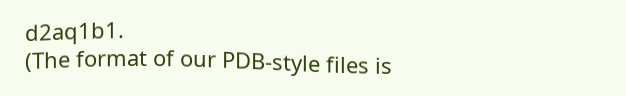d2aq1b1.
(The format of our PDB-style files is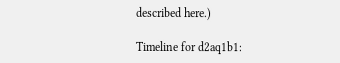described here.)

Timeline for d2aq1b1: